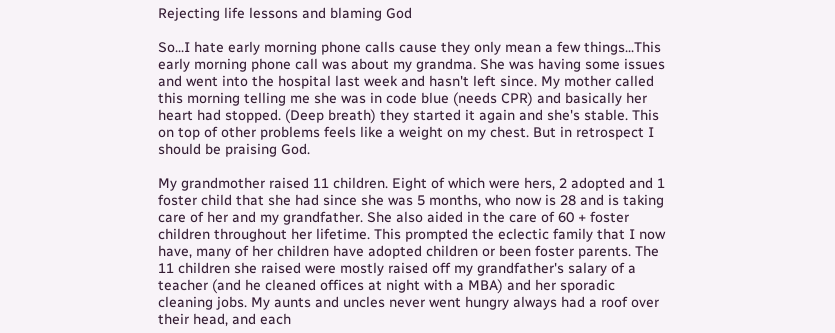Rejecting life lessons and blaming God

So...I hate early morning phone calls cause they only mean a few things...This early morning phone call was about my grandma. She was having some issues and went into the hospital last week and hasn't left since. My mother called this morning telling me she was in code blue (needs CPR) and basically her heart had stopped. (Deep breath) they started it again and she's stable. This on top of other problems feels like a weight on my chest. But in retrospect I should be praising God.

My grandmother raised 11 children. Eight of which were hers, 2 adopted and 1 foster child that she had since she was 5 months, who now is 28 and is taking care of her and my grandfather. She also aided in the care of 60 + foster children throughout her lifetime. This prompted the eclectic family that I now have, many of her children have adopted children or been foster parents. The 11 children she raised were mostly raised off my grandfather's salary of a teacher (and he cleaned offices at night with a MBA) and her sporadic cleaning jobs. My aunts and uncles never went hungry always had a roof over their head, and each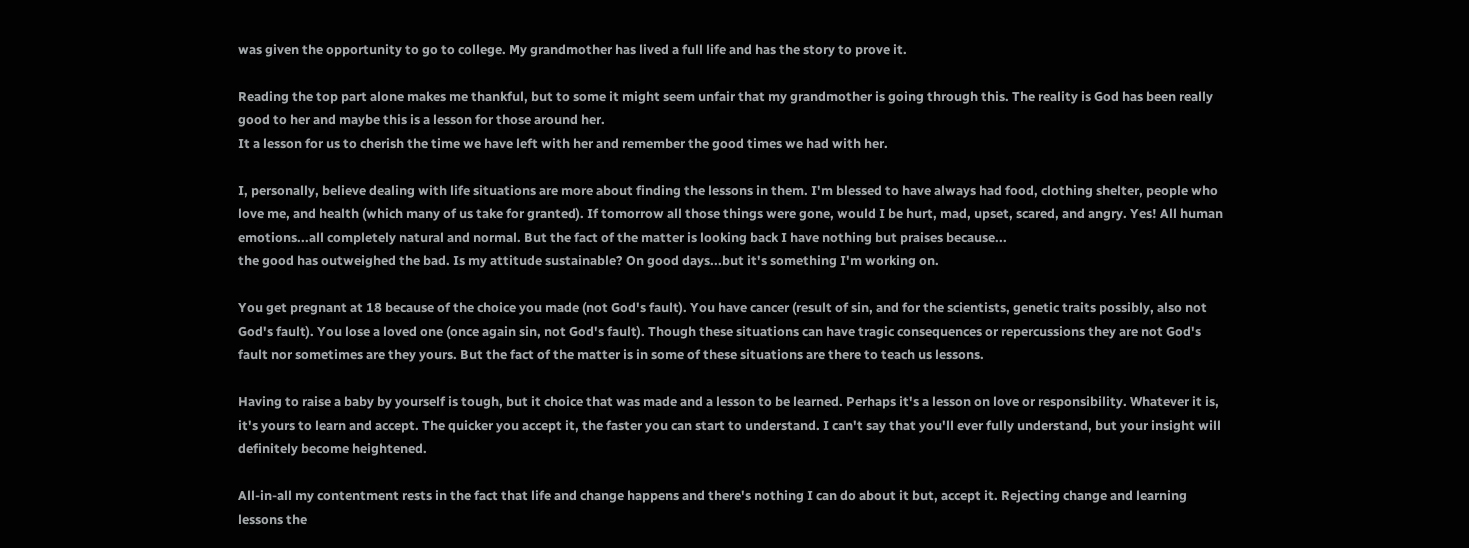was given the opportunity to go to college. My grandmother has lived a full life and has the story to prove it.

Reading the top part alone makes me thankful, but to some it might seem unfair that my grandmother is going through this. The reality is God has been really good to her and maybe this is a lesson for those around her.
It a lesson for us to cherish the time we have left with her and remember the good times we had with her.

I, personally, believe dealing with life situations are more about finding the lessons in them. I'm blessed to have always had food, clothing shelter, people who love me, and health (which many of us take for granted). If tomorrow all those things were gone, would I be hurt, mad, upset, scared, and angry. Yes! All human emotions...all completely natural and normal. But the fact of the matter is looking back I have nothing but praises because...
the good has outweighed the bad. Is my attitude sustainable? On good days...but it's something I'm working on.

You get pregnant at 18 because of the choice you made (not God's fault). You have cancer (result of sin, and for the scientists, genetic traits possibly, also not God's fault). You lose a loved one (once again sin, not God's fault). Though these situations can have tragic consequences or repercussions they are not God's fault nor sometimes are they yours. But the fact of the matter is in some of these situations are there to teach us lessons.

Having to raise a baby by yourself is tough, but it choice that was made and a lesson to be learned. Perhaps it's a lesson on love or responsibility. Whatever it is, it's yours to learn and accept. The quicker you accept it, the faster you can start to understand. I can't say that you'll ever fully understand, but your insight will definitely become heightened.

All-in-all my contentment rests in the fact that life and change happens and there's nothing I can do about it but, accept it. Rejecting change and learning lessons the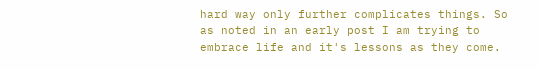hard way only further complicates things. So as noted in an early post I am trying to embrace life and it's lessons as they come.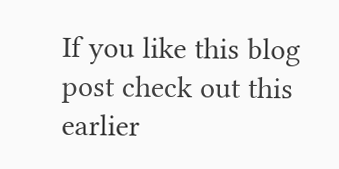If you like this blog post check out this earlier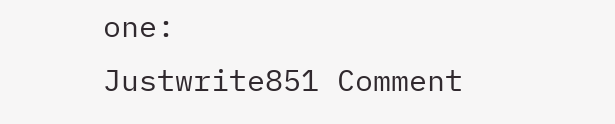one:
Justwrite851 Comment